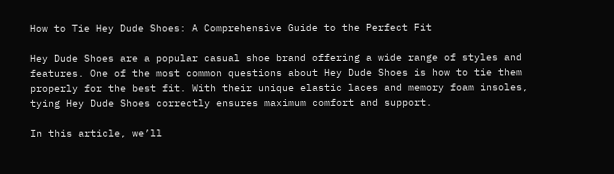How to Tie Hey Dude Shoes: A Comprehensive Guide to the Perfect Fit

Hey Dude Shoes are a popular casual shoe brand offering a wide range of styles and features. One of the most common questions about Hey Dude Shoes is how to tie them properly for the best fit. With their unique elastic laces and memory foam insoles, tying Hey Dude Shoes correctly ensures maximum comfort and support.

In this article, we’ll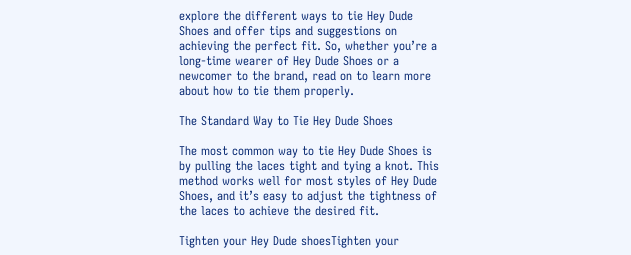explore the different ways to tie Hey Dude Shoes and offer tips and suggestions on achieving the perfect fit. So, whether you’re a long-time wearer of Hey Dude Shoes or a newcomer to the brand, read on to learn more about how to tie them properly.

The Standard Way to Tie Hey Dude Shoes

The most common way to tie Hey Dude Shoes is by pulling the laces tight and tying a knot. This method works well for most styles of Hey Dude Shoes, and it’s easy to adjust the tightness of the laces to achieve the desired fit.

Tighten your Hey Dude shoesTighten your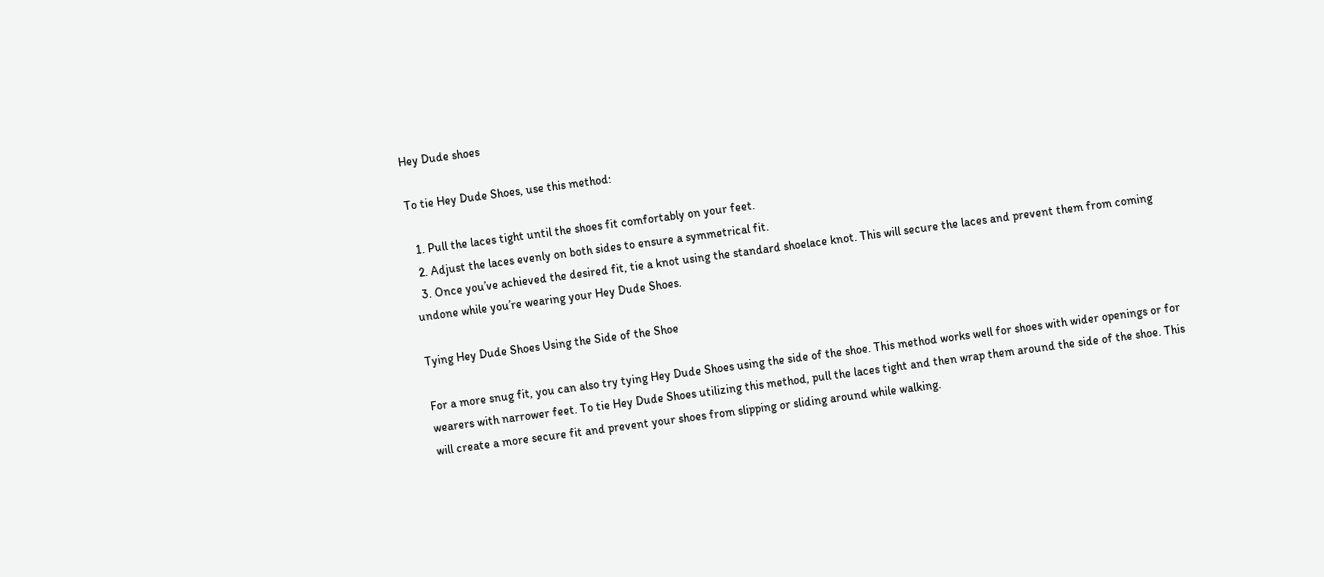Hey Dude shoes

To tie Hey Dude Shoes, use this method:

  1. Pull the laces tight until the shoes fit comfortably on your feet.
  2. Adjust the laces evenly on both sides to ensure a symmetrical fit.
  3. Once you’ve achieved the desired fit, tie a knot using the standard shoelace knot. This will secure the laces and prevent them from coming undone while you’re wearing your Hey Dude Shoes.

Tying Hey Dude Shoes Using the Side of the Shoe

For a more snug fit, you can also try tying Hey Dude Shoes using the side of the shoe. This method works well for shoes with wider openings or for wearers with narrower feet. To tie Hey Dude Shoes utilizing this method, pull the laces tight and then wrap them around the side of the shoe. This will create a more secure fit and prevent your shoes from slipping or sliding around while walking.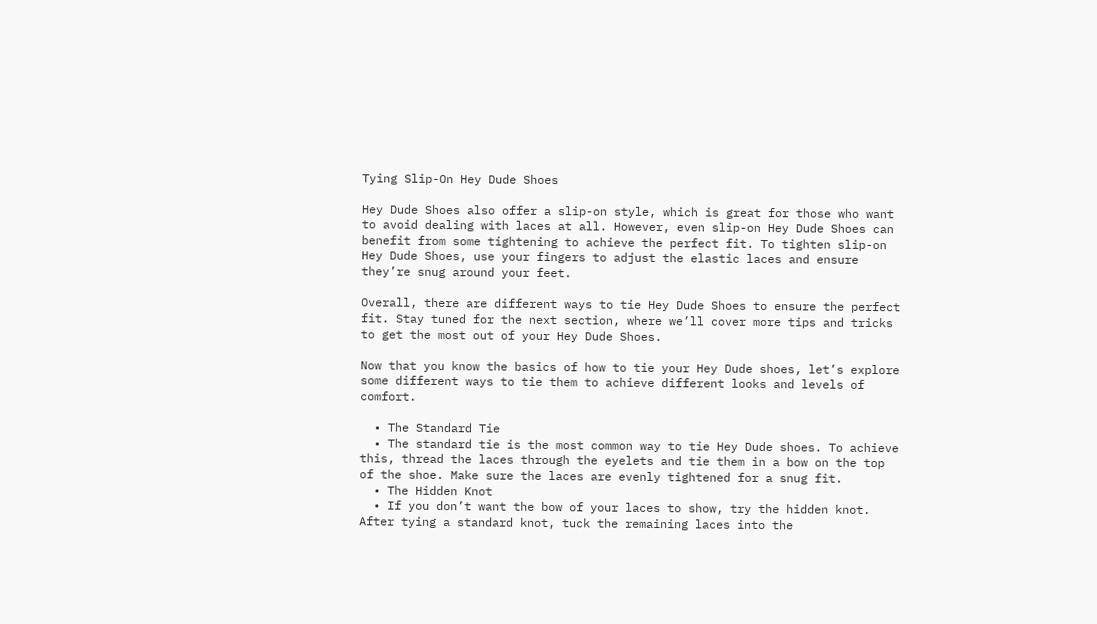Tying Slip-On Hey Dude Shoes

Hey Dude Shoes also offer a slip-on style, which is great for those who want to avoid dealing with laces at all. However, even slip-on Hey Dude Shoes can benefit from some tightening to achieve the perfect fit. To tighten slip-on Hey Dude Shoes, use your fingers to adjust the elastic laces and ensure they’re snug around your feet.

Overall, there are different ways to tie Hey Dude Shoes to ensure the perfect fit. Stay tuned for the next section, where we’ll cover more tips and tricks to get the most out of your Hey Dude Shoes.

Now that you know the basics of how to tie your Hey Dude shoes, let’s explore some different ways to tie them to achieve different looks and levels of comfort.

  • The Standard Tie
  • The standard tie is the most common way to tie Hey Dude shoes. To achieve this, thread the laces through the eyelets and tie them in a bow on the top of the shoe. Make sure the laces are evenly tightened for a snug fit.
  • The Hidden Knot
  • If you don’t want the bow of your laces to show, try the hidden knot. After tying a standard knot, tuck the remaining laces into the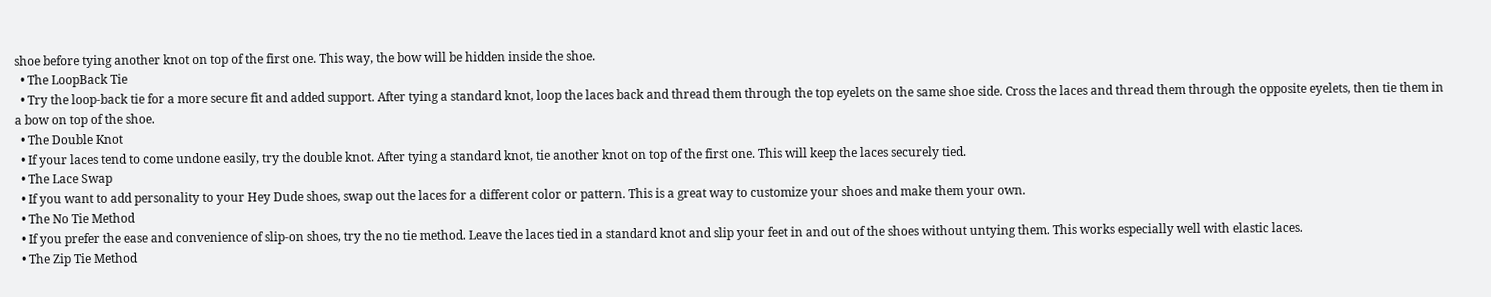shoe before tying another knot on top of the first one. This way, the bow will be hidden inside the shoe.
  • The LoopBack Tie
  • Try the loop-back tie for a more secure fit and added support. After tying a standard knot, loop the laces back and thread them through the top eyelets on the same shoe side. Cross the laces and thread them through the opposite eyelets, then tie them in a bow on top of the shoe.
  • The Double Knot
  • If your laces tend to come undone easily, try the double knot. After tying a standard knot, tie another knot on top of the first one. This will keep the laces securely tied.
  • The Lace Swap
  • If you want to add personality to your Hey Dude shoes, swap out the laces for a different color or pattern. This is a great way to customize your shoes and make them your own.
  • The No Tie Method
  • If you prefer the ease and convenience of slip-on shoes, try the no tie method. Leave the laces tied in a standard knot and slip your feet in and out of the shoes without untying them. This works especially well with elastic laces.
  • The Zip Tie Method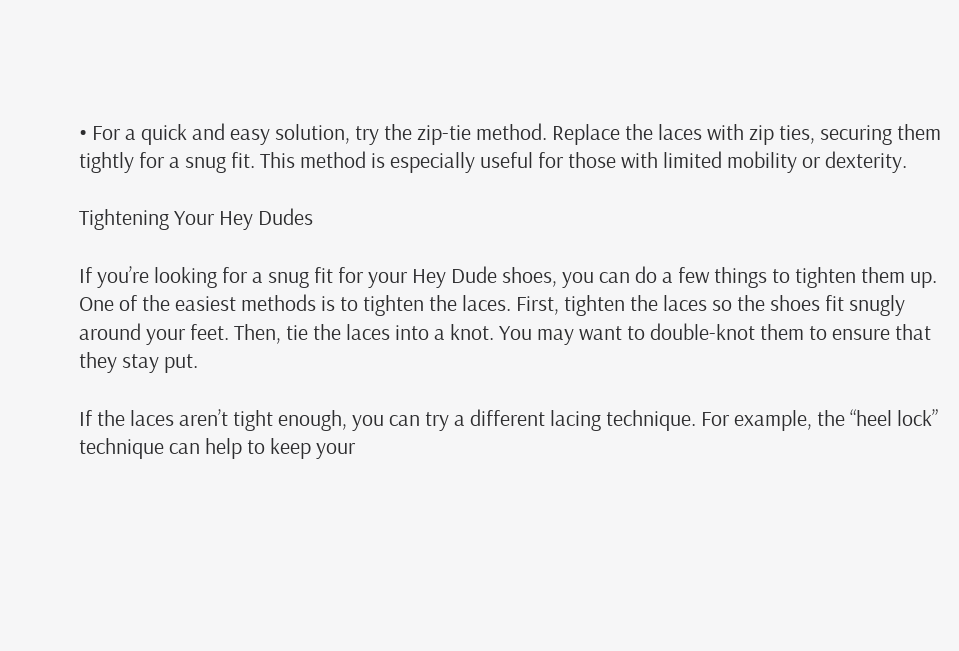• For a quick and easy solution, try the zip-tie method. Replace the laces with zip ties, securing them tightly for a snug fit. This method is especially useful for those with limited mobility or dexterity.

Tightening Your Hey Dudes

If you’re looking for a snug fit for your Hey Dude shoes, you can do a few things to tighten them up. One of the easiest methods is to tighten the laces. First, tighten the laces so the shoes fit snugly around your feet. Then, tie the laces into a knot. You may want to double-knot them to ensure that they stay put.

If the laces aren’t tight enough, you can try a different lacing technique. For example, the “heel lock” technique can help to keep your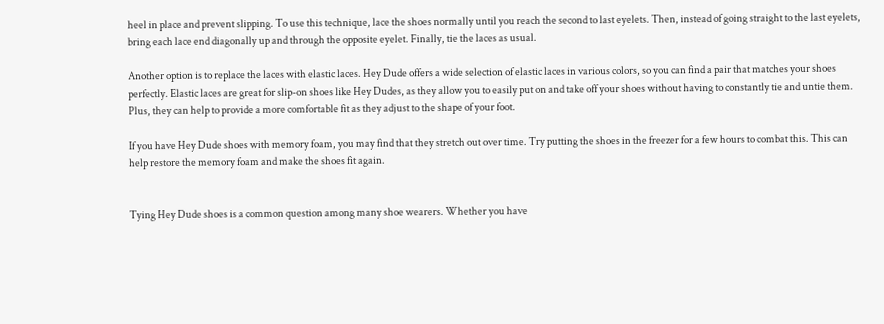heel in place and prevent slipping. To use this technique, lace the shoes normally until you reach the second to last eyelets. Then, instead of going straight to the last eyelets, bring each lace end diagonally up and through the opposite eyelet. Finally, tie the laces as usual.

Another option is to replace the laces with elastic laces. Hey Dude offers a wide selection of elastic laces in various colors, so you can find a pair that matches your shoes perfectly. Elastic laces are great for slip-on shoes like Hey Dudes, as they allow you to easily put on and take off your shoes without having to constantly tie and untie them. Plus, they can help to provide a more comfortable fit as they adjust to the shape of your foot.

If you have Hey Dude shoes with memory foam, you may find that they stretch out over time. Try putting the shoes in the freezer for a few hours to combat this. This can help restore the memory foam and make the shoes fit again.


Tying Hey Dude shoes is a common question among many shoe wearers. Whether you have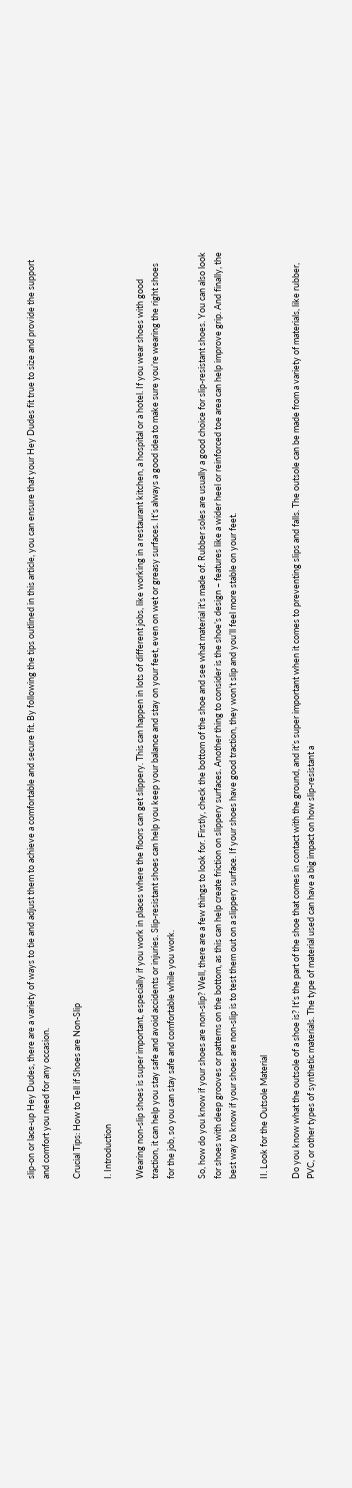slip-on or lace-up Hey Dudes, there are a variety of ways to tie and adjust them to achieve a comfortable and secure fit. By following the tips outlined in this article, you can ensure that your Hey Dudes fit true to size and provide the support and comfort you need for any occasion.

Crucial Tips: How to Tell if Shoes are Non-Slip

I. Introduction

Wearing non-slip shoes is super important, especially if you work in places where the floors can get slippery. This can happen in lots of different jobs, like working in a restaurant kitchen, a hospital or a hotel. If you wear shoes with good traction, it can help you stay safe and avoid accidents or injuries. Slip-resistant shoes can help you keep your balance and stay on your feet, even on wet or greasy surfaces. It’s always a good idea to make sure you’re wearing the right shoes for the job, so you can stay safe and comfortable while you work.

So, how do you know if your shoes are non-slip? Well, there are a few things to look for. Firstly, check the bottom of the shoe and see what material it’s made of. Rubber soles are usually a good choice for slip-resistant shoes. You can also look for shoes with deep grooves or patterns on the bottom, as this can help create friction on slippery surfaces. Another thing to consider is the shoe’s design – features like a wider heel or reinforced toe area can help improve grip. And finally, the best way to know if your shoes are non-slip is to test them out on a slippery surface. If your shoes have good traction, they won’t slip and you’ll feel more stable on your feet.

II. Look for the Outsole Material

Do you know what the outsole of a shoe is? It’s the part of the shoe that comes in contact with the ground, and it’s super important when it comes to preventing slips and falls. The outsole can be made from a variety of materials, like rubber, PVC, or other types of synthetic materials. The type of material used can have a big impact on how slip-resistant a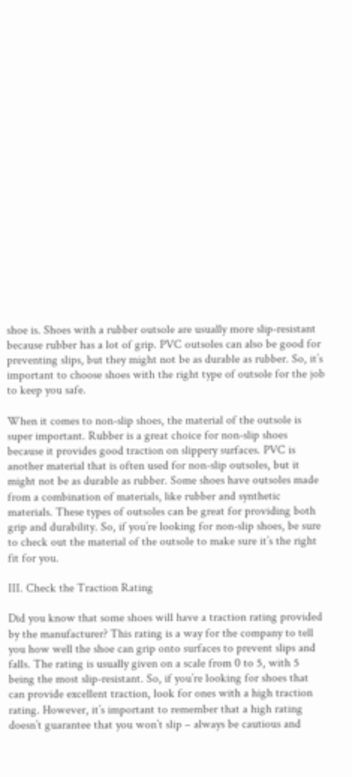shoe is. Shoes with a rubber outsole are usually more slip-resistant because rubber has a lot of grip. PVC outsoles can also be good for preventing slips, but they might not be as durable as rubber. So, it’s important to choose shoes with the right type of outsole for the job to keep you safe.

When it comes to non-slip shoes, the material of the outsole is super important. Rubber is a great choice for non-slip shoes because it provides good traction on slippery surfaces. PVC is another material that is often used for non-slip outsoles, but it might not be as durable as rubber. Some shoes have outsoles made from a combination of materials, like rubber and synthetic materials. These types of outsoles can be great for providing both grip and durability. So, if you’re looking for non-slip shoes, be sure to check out the material of the outsole to make sure it’s the right fit for you.

III. Check the Traction Rating

Did you know that some shoes will have a traction rating provided by the manufacturer? This rating is a way for the company to tell you how well the shoe can grip onto surfaces to prevent slips and falls. The rating is usually given on a scale from 0 to 5, with 5 being the most slip-resistant. So, if you’re looking for shoes that can provide excellent traction, look for ones with a high traction rating. However, it’s important to remember that a high rating doesn’t guarantee that you won’t slip – always be cautious and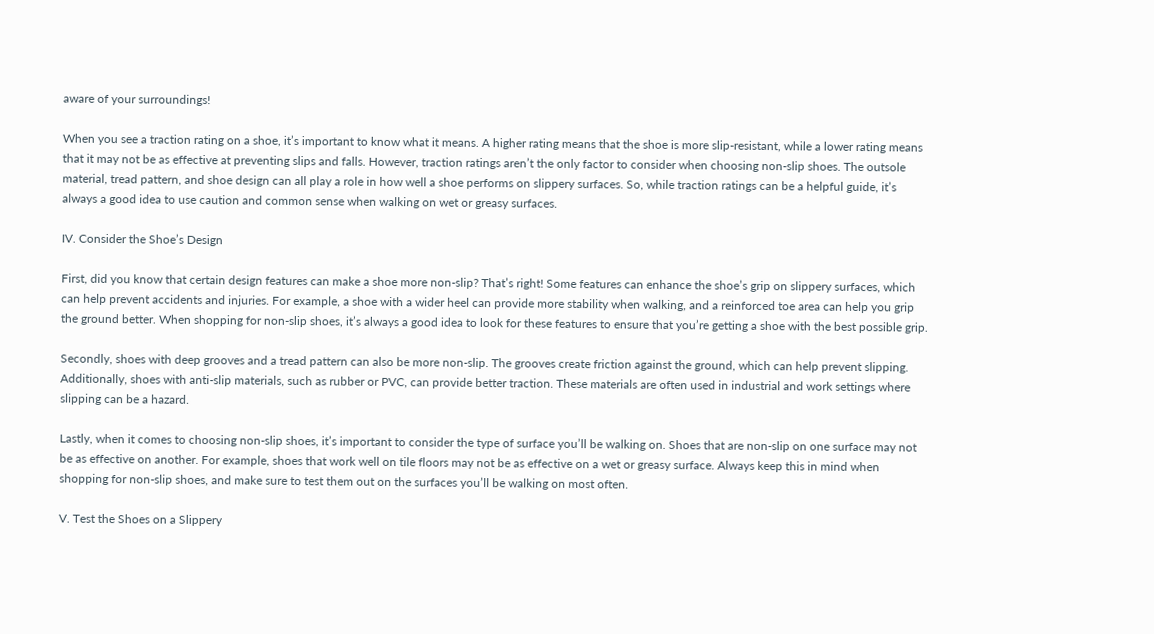aware of your surroundings!

When you see a traction rating on a shoe, it’s important to know what it means. A higher rating means that the shoe is more slip-resistant, while a lower rating means that it may not be as effective at preventing slips and falls. However, traction ratings aren’t the only factor to consider when choosing non-slip shoes. The outsole material, tread pattern, and shoe design can all play a role in how well a shoe performs on slippery surfaces. So, while traction ratings can be a helpful guide, it’s always a good idea to use caution and common sense when walking on wet or greasy surfaces.

IV. Consider the Shoe’s Design

First, did you know that certain design features can make a shoe more non-slip? That’s right! Some features can enhance the shoe’s grip on slippery surfaces, which can help prevent accidents and injuries. For example, a shoe with a wider heel can provide more stability when walking, and a reinforced toe area can help you grip the ground better. When shopping for non-slip shoes, it’s always a good idea to look for these features to ensure that you’re getting a shoe with the best possible grip.

Secondly, shoes with deep grooves and a tread pattern can also be more non-slip. The grooves create friction against the ground, which can help prevent slipping. Additionally, shoes with anti-slip materials, such as rubber or PVC, can provide better traction. These materials are often used in industrial and work settings where slipping can be a hazard.

Lastly, when it comes to choosing non-slip shoes, it’s important to consider the type of surface you’ll be walking on. Shoes that are non-slip on one surface may not be as effective on another. For example, shoes that work well on tile floors may not be as effective on a wet or greasy surface. Always keep this in mind when shopping for non-slip shoes, and make sure to test them out on the surfaces you’ll be walking on most often.

V. Test the Shoes on a Slippery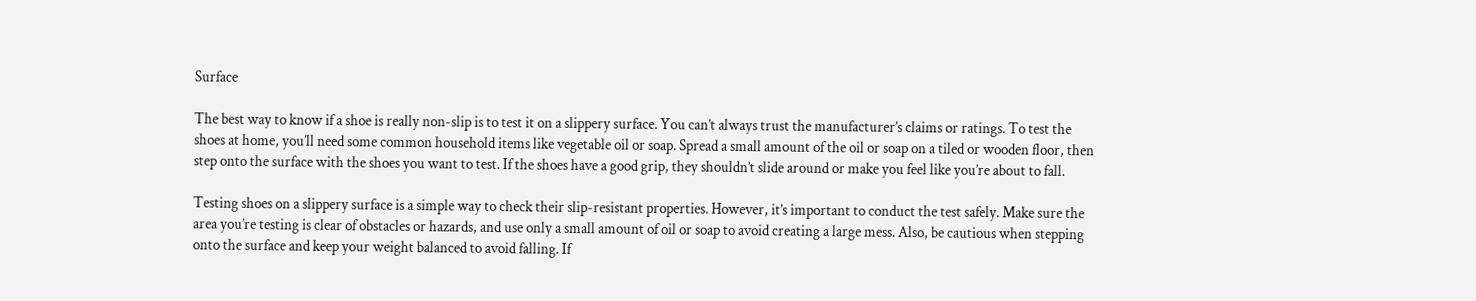Surface

The best way to know if a shoe is really non-slip is to test it on a slippery surface. You can’t always trust the manufacturer’s claims or ratings. To test the shoes at home, you’ll need some common household items like vegetable oil or soap. Spread a small amount of the oil or soap on a tiled or wooden floor, then step onto the surface with the shoes you want to test. If the shoes have a good grip, they shouldn’t slide around or make you feel like you’re about to fall.

Testing shoes on a slippery surface is a simple way to check their slip-resistant properties. However, it’s important to conduct the test safely. Make sure the area you’re testing is clear of obstacles or hazards, and use only a small amount of oil or soap to avoid creating a large mess. Also, be cautious when stepping onto the surface and keep your weight balanced to avoid falling. If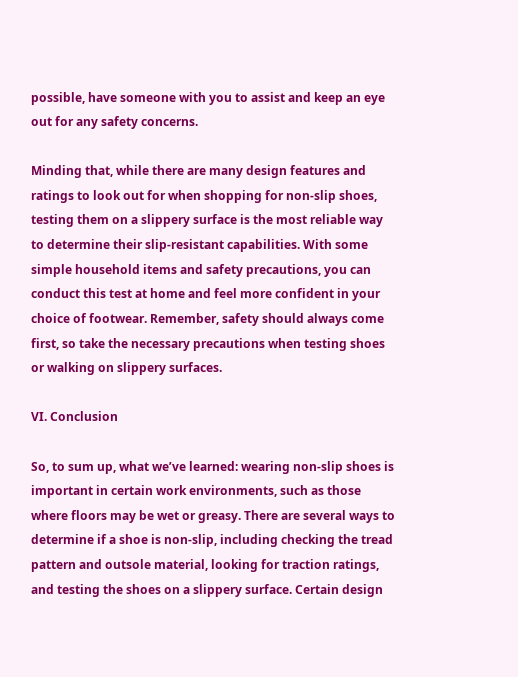possible, have someone with you to assist and keep an eye out for any safety concerns.

Minding that, while there are many design features and ratings to look out for when shopping for non-slip shoes, testing them on a slippery surface is the most reliable way to determine their slip-resistant capabilities. With some simple household items and safety precautions, you can conduct this test at home and feel more confident in your choice of footwear. Remember, safety should always come first, so take the necessary precautions when testing shoes or walking on slippery surfaces.

VI. Conclusion

So, to sum up, what we’ve learned: wearing non-slip shoes is important in certain work environments, such as those where floors may be wet or greasy. There are several ways to determine if a shoe is non-slip, including checking the tread pattern and outsole material, looking for traction ratings, and testing the shoes on a slippery surface. Certain design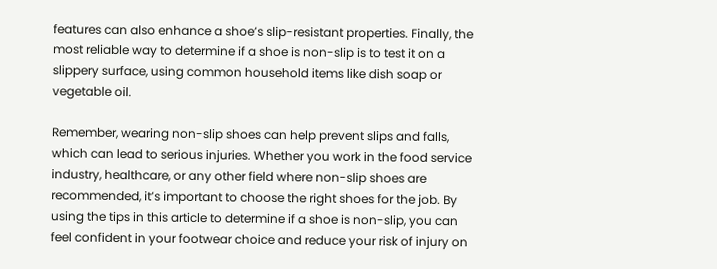features can also enhance a shoe’s slip-resistant properties. Finally, the most reliable way to determine if a shoe is non-slip is to test it on a slippery surface, using common household items like dish soap or vegetable oil.

Remember, wearing non-slip shoes can help prevent slips and falls, which can lead to serious injuries. Whether you work in the food service industry, healthcare, or any other field where non-slip shoes are recommended, it’s important to choose the right shoes for the job. By using the tips in this article to determine if a shoe is non-slip, you can feel confident in your footwear choice and reduce your risk of injury on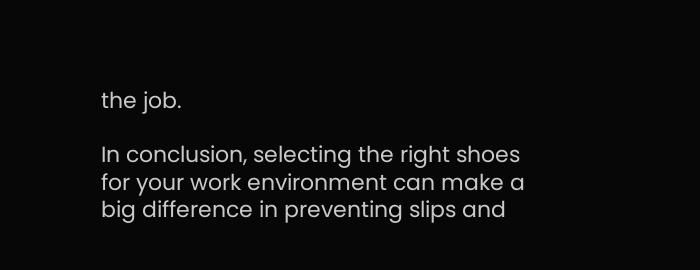the job.

In conclusion, selecting the right shoes for your work environment can make a big difference in preventing slips and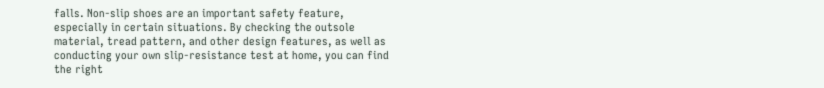falls. Non-slip shoes are an important safety feature, especially in certain situations. By checking the outsole material, tread pattern, and other design features, as well as conducting your own slip-resistance test at home, you can find the right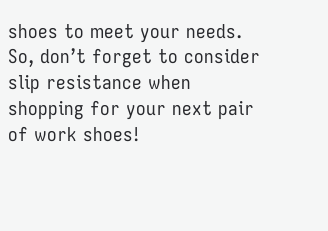shoes to meet your needs. So, don’t forget to consider slip resistance when shopping for your next pair of work shoes!